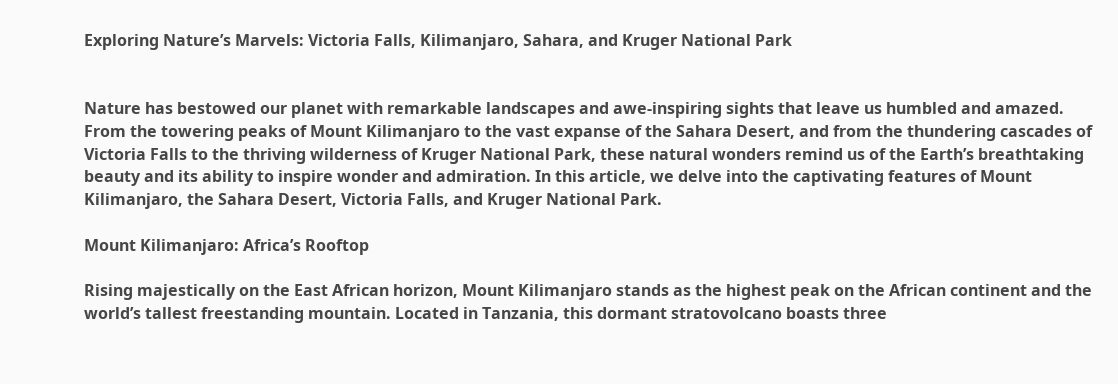Exploring Nature’s Marvels: Victoria Falls, Kilimanjaro, Sahara, and Kruger National Park


Nature has bestowed our planet with remarkable landscapes and awe-inspiring sights that leave us humbled and amazed. From the towering peaks of Mount Kilimanjaro to the vast expanse of the Sahara Desert, and from the thundering cascades of Victoria Falls to the thriving wilderness of Kruger National Park, these natural wonders remind us of the Earth’s breathtaking beauty and its ability to inspire wonder and admiration. In this article, we delve into the captivating features of Mount Kilimanjaro, the Sahara Desert, Victoria Falls, and Kruger National Park.

Mount Kilimanjaro: Africa’s Rooftop

Rising majestically on the East African horizon, Mount Kilimanjaro stands as the highest peak on the African continent and the world’s tallest freestanding mountain. Located in Tanzania, this dormant stratovolcano boasts three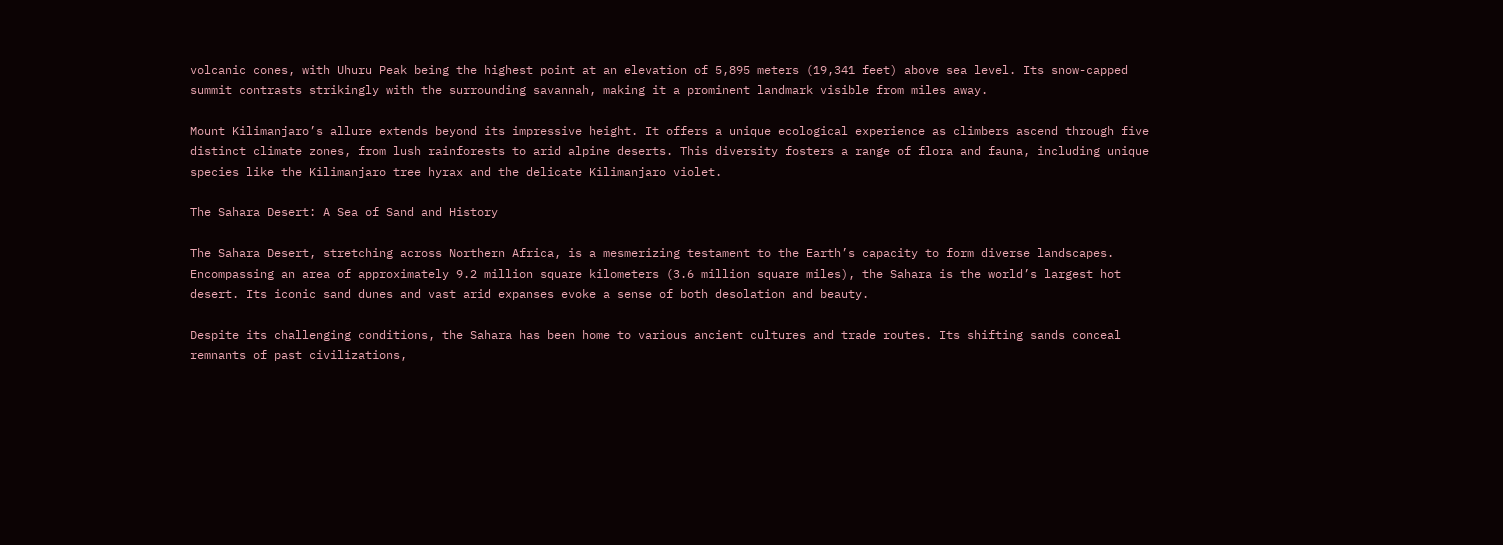volcanic cones, with Uhuru Peak being the highest point at an elevation of 5,895 meters (19,341 feet) above sea level. Its snow-capped summit contrasts strikingly with the surrounding savannah, making it a prominent landmark visible from miles away.

Mount Kilimanjaro’s allure extends beyond its impressive height. It offers a unique ecological experience as climbers ascend through five distinct climate zones, from lush rainforests to arid alpine deserts. This diversity fosters a range of flora and fauna, including unique species like the Kilimanjaro tree hyrax and the delicate Kilimanjaro violet.

The Sahara Desert: A Sea of Sand and History

The Sahara Desert, stretching across Northern Africa, is a mesmerizing testament to the Earth’s capacity to form diverse landscapes. Encompassing an area of approximately 9.2 million square kilometers (3.6 million square miles), the Sahara is the world’s largest hot desert. Its iconic sand dunes and vast arid expanses evoke a sense of both desolation and beauty.

Despite its challenging conditions, the Sahara has been home to various ancient cultures and trade routes. Its shifting sands conceal remnants of past civilizations,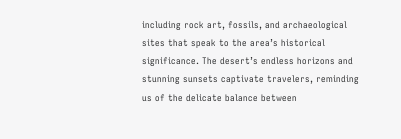including rock art, fossils, and archaeological sites that speak to the area’s historical significance. The desert’s endless horizons and stunning sunsets captivate travelers, reminding us of the delicate balance between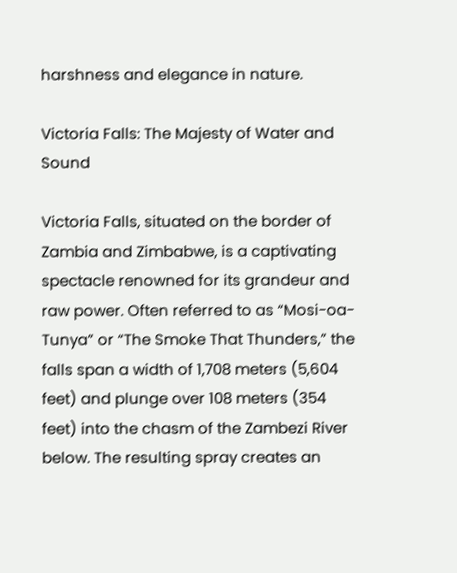harshness and elegance in nature.

Victoria Falls: The Majesty of Water and Sound

Victoria Falls, situated on the border of Zambia and Zimbabwe, is a captivating spectacle renowned for its grandeur and raw power. Often referred to as “Mosi-oa-Tunya” or “The Smoke That Thunders,” the falls span a width of 1,708 meters (5,604 feet) and plunge over 108 meters (354 feet) into the chasm of the Zambezi River below. The resulting spray creates an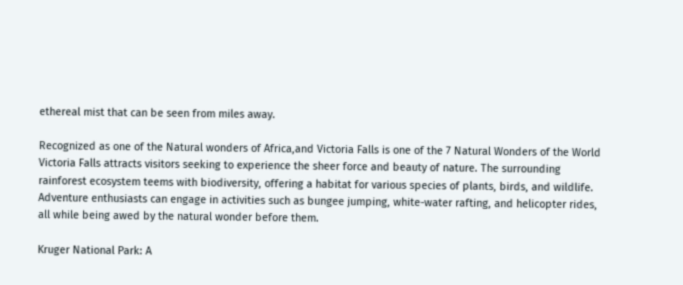ethereal mist that can be seen from miles away.

Recognized as one of the Natural wonders of Africa,and Victoria Falls is one of the 7 Natural Wonders of the World Victoria Falls attracts visitors seeking to experience the sheer force and beauty of nature. The surrounding rainforest ecosystem teems with biodiversity, offering a habitat for various species of plants, birds, and wildlife. Adventure enthusiasts can engage in activities such as bungee jumping, white-water rafting, and helicopter rides, all while being awed by the natural wonder before them.

Kruger National Park: A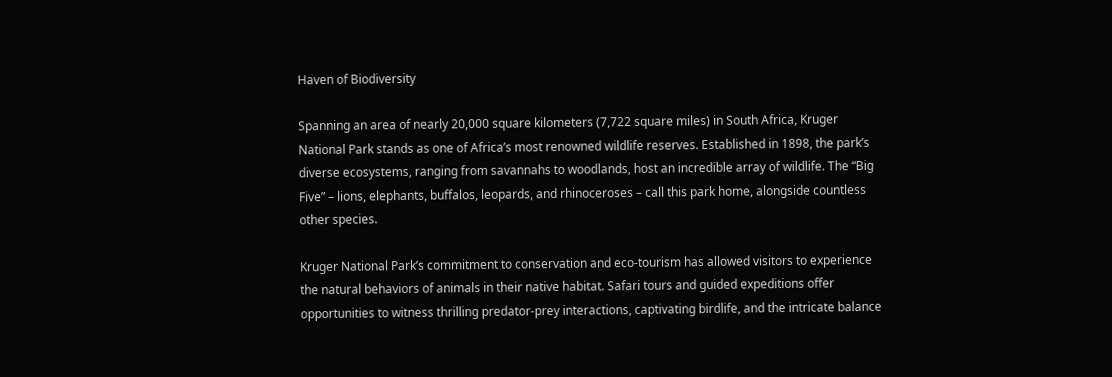Haven of Biodiversity

Spanning an area of nearly 20,000 square kilometers (7,722 square miles) in South Africa, Kruger National Park stands as one of Africa’s most renowned wildlife reserves. Established in 1898, the park’s diverse ecosystems, ranging from savannahs to woodlands, host an incredible array of wildlife. The “Big Five” – lions, elephants, buffalos, leopards, and rhinoceroses – call this park home, alongside countless other species.

Kruger National Park’s commitment to conservation and eco-tourism has allowed visitors to experience the natural behaviors of animals in their native habitat. Safari tours and guided expeditions offer opportunities to witness thrilling predator-prey interactions, captivating birdlife, and the intricate balance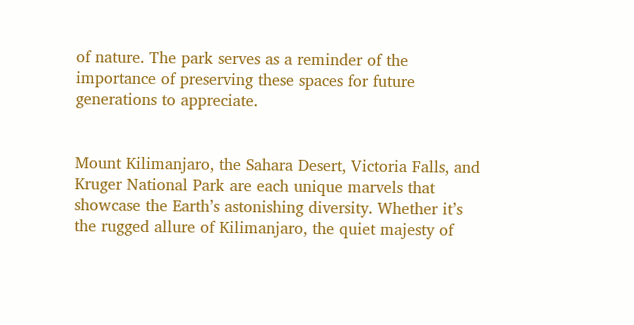of nature. The park serves as a reminder of the importance of preserving these spaces for future generations to appreciate.


Mount Kilimanjaro, the Sahara Desert, Victoria Falls, and Kruger National Park are each unique marvels that showcase the Earth’s astonishing diversity. Whether it’s the rugged allure of Kilimanjaro, the quiet majesty of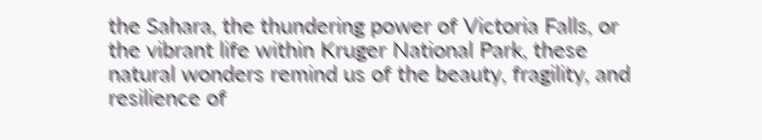the Sahara, the thundering power of Victoria Falls, or the vibrant life within Kruger National Park, these natural wonders remind us of the beauty, fragility, and resilience of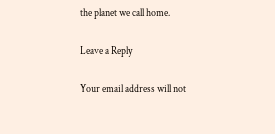the planet we call home.

Leave a Reply

Your email address will not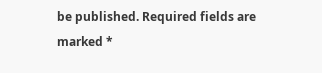be published. Required fields are marked *